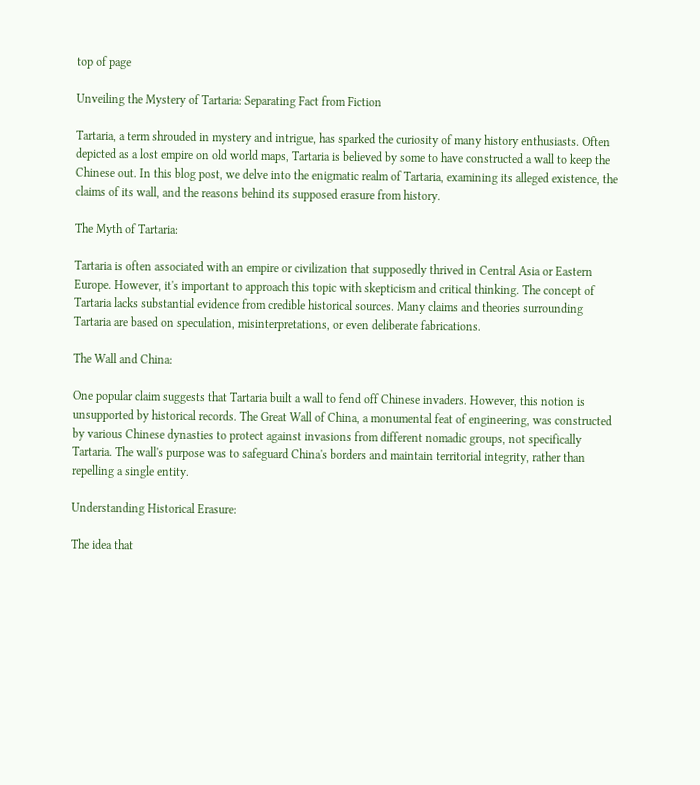top of page

Unveiling the Mystery of Tartaria: Separating Fact from Fiction

Tartaria, a term shrouded in mystery and intrigue, has sparked the curiosity of many history enthusiasts. Often depicted as a lost empire on old world maps, Tartaria is believed by some to have constructed a wall to keep the Chinese out. In this blog post, we delve into the enigmatic realm of Tartaria, examining its alleged existence, the claims of its wall, and the reasons behind its supposed erasure from history.

The Myth of Tartaria:

Tartaria is often associated with an empire or civilization that supposedly thrived in Central Asia or Eastern Europe. However, it's important to approach this topic with skepticism and critical thinking. The concept of Tartaria lacks substantial evidence from credible historical sources. Many claims and theories surrounding Tartaria are based on speculation, misinterpretations, or even deliberate fabrications.

The Wall and China:

One popular claim suggests that Tartaria built a wall to fend off Chinese invaders. However, this notion is unsupported by historical records. The Great Wall of China, a monumental feat of engineering, was constructed by various Chinese dynasties to protect against invasions from different nomadic groups, not specifically Tartaria. The wall's purpose was to safeguard China's borders and maintain territorial integrity, rather than repelling a single entity.

Understanding Historical Erasure:

The idea that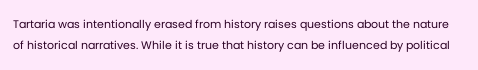Tartaria was intentionally erased from history raises questions about the nature of historical narratives. While it is true that history can be influenced by political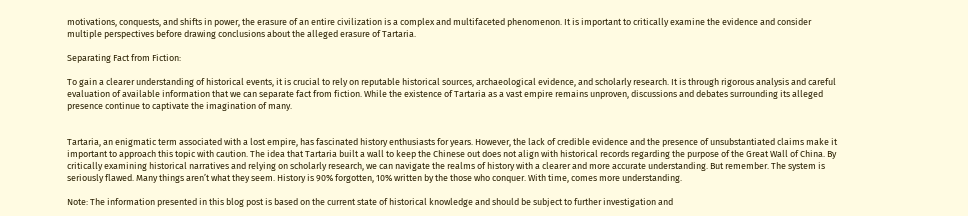motivations, conquests, and shifts in power, the erasure of an entire civilization is a complex and multifaceted phenomenon. It is important to critically examine the evidence and consider multiple perspectives before drawing conclusions about the alleged erasure of Tartaria.

Separating Fact from Fiction:

To gain a clearer understanding of historical events, it is crucial to rely on reputable historical sources, archaeological evidence, and scholarly research. It is through rigorous analysis and careful evaluation of available information that we can separate fact from fiction. While the existence of Tartaria as a vast empire remains unproven, discussions and debates surrounding its alleged presence continue to captivate the imagination of many.


Tartaria, an enigmatic term associated with a lost empire, has fascinated history enthusiasts for years. However, the lack of credible evidence and the presence of unsubstantiated claims make it important to approach this topic with caution. The idea that Tartaria built a wall to keep the Chinese out does not align with historical records regarding the purpose of the Great Wall of China. By critically examining historical narratives and relying on scholarly research, we can navigate the realms of history with a clearer and more accurate understanding. But remember. The system is seriously flawed. Many things aren’t what they seem. History is 90% forgotten, 10% written by the those who conquer. With time, comes more understanding.

Note: The information presented in this blog post is based on the current state of historical knowledge and should be subject to further investigation and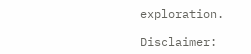exploration.

Disclaimer: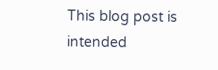This blog post is intended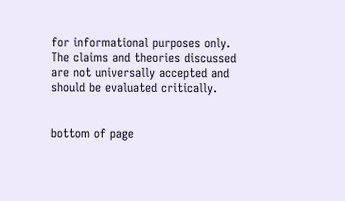for informational purposes only. The claims and theories discussed are not universally accepted and should be evaluated critically.


bottom of page